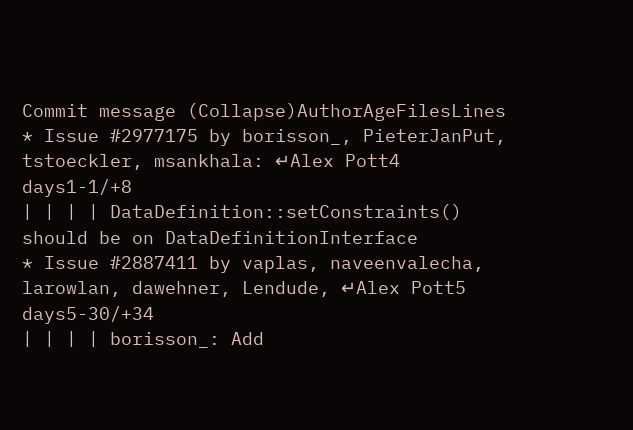Commit message (Collapse)AuthorAgeFilesLines
* Issue #2977175 by borisson_, PieterJanPut, tstoeckler, msankhala: ↵Alex Pott4 days1-1/+8
| | | | DataDefinition::setConstraints() should be on DataDefinitionInterface
* Issue #2887411 by vaplas, naveenvalecha, larowlan, dawehner, Lendude, ↵Alex Pott5 days5-30/+34
| | | | borisson_: Add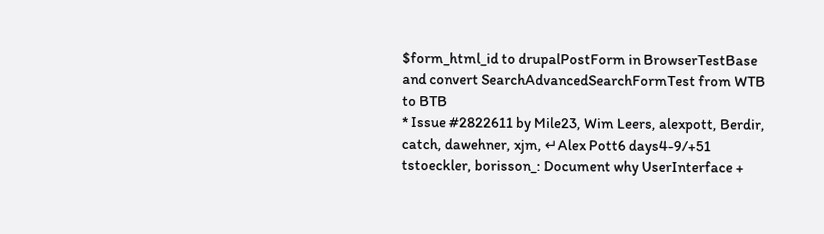$form_html_id to drupalPostForm in BrowserTestBase and convert SearchAdvancedSearchFormTest from WTB to BTB
* Issue #2822611 by Mile23, Wim Leers, alexpott, Berdir, catch, dawehner, xjm, ↵Alex Pott6 days4-9/+51
tstoeckler, borisson_: Document why UserInterface +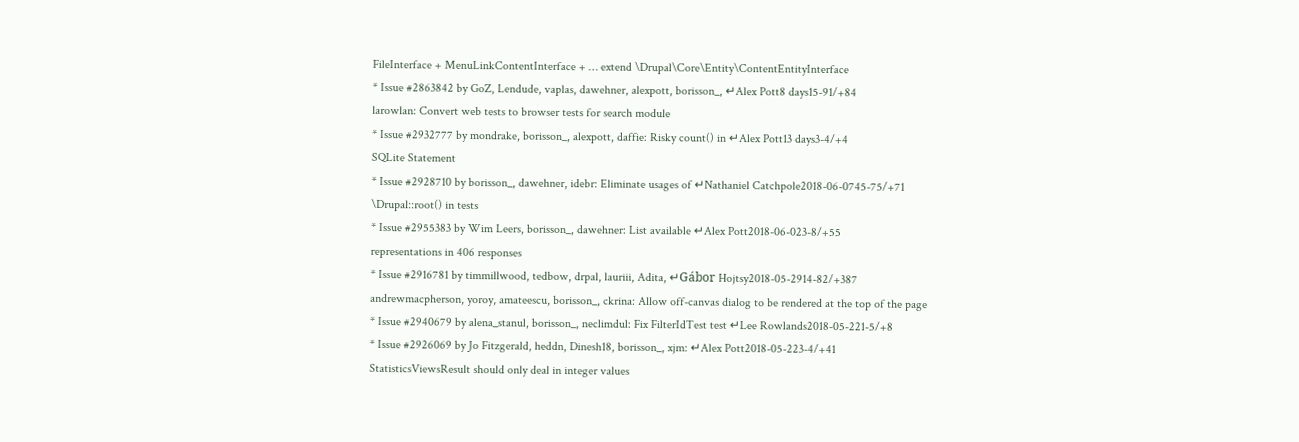FileInterface + MenuLinkContentInterface + … extend \Drupal\Core\Entity\ContentEntityInterface
* Issue #2863842 by GoZ, Lendude, vaplas, dawehner, alexpott, borisson_, ↵Alex Pott8 days15-91/+84
larowlan: Convert web tests to browser tests for search module
* Issue #2932777 by mondrake, borisson_, alexpott, daffie: Risky count() in ↵Alex Pott13 days3-4/+4
SQLite Statement
* Issue #2928710 by borisson_, dawehner, idebr: Eliminate usages of ↵Nathaniel Catchpole2018-06-0745-75/+71
\Drupal::root() in tests
* Issue #2955383 by Wim Leers, borisson_, dawehner: List available ↵Alex Pott2018-06-023-8/+55
representations in 406 responses
* Issue #2916781 by timmillwood, tedbow, drpal, lauriii, Adita, ↵Gábor Hojtsy2018-05-2914-82/+387
andrewmacpherson, yoroy, amateescu, borisson_, ckrina: Allow off-canvas dialog to be rendered at the top of the page
* Issue #2940679 by alena_stanul, borisson_, neclimdul: Fix FilterIdTest test ↵Lee Rowlands2018-05-221-5/+8
* Issue #2926069 by Jo Fitzgerald, heddn, Dinesh18, borisson_, xjm: ↵Alex Pott2018-05-223-4/+41
StatisticsViewsResult should only deal in integer values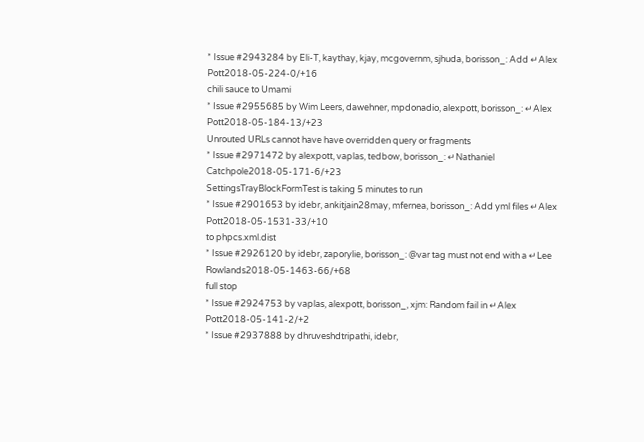* Issue #2943284 by Eli-T, kaythay, kjay, mcgovernm, sjhuda, borisson_: Add ↵Alex Pott2018-05-224-0/+16
chili sauce to Umami
* Issue #2955685 by Wim Leers, dawehner, mpdonadio, alexpott, borisson_: ↵Alex Pott2018-05-184-13/+23
Unrouted URLs cannot have have overridden query or fragments
* Issue #2971472 by alexpott, vaplas, tedbow, borisson_: ↵Nathaniel Catchpole2018-05-171-6/+23
SettingsTrayBlockFormTest is taking 5 minutes to run
* Issue #2901653 by idebr, ankitjain28may, mfernea, borisson_: Add yml files ↵Alex Pott2018-05-1531-33/+10
to phpcs.xml.dist
* Issue #2926120 by idebr, zaporylie, borisson_: @var tag must not end with a ↵Lee Rowlands2018-05-1463-66/+68
full stop
* Issue #2924753 by vaplas, alexpott, borisson_, xjm: Random fail in ↵Alex Pott2018-05-141-2/+2
* Issue #2937888 by dhruveshdtripathi, idebr,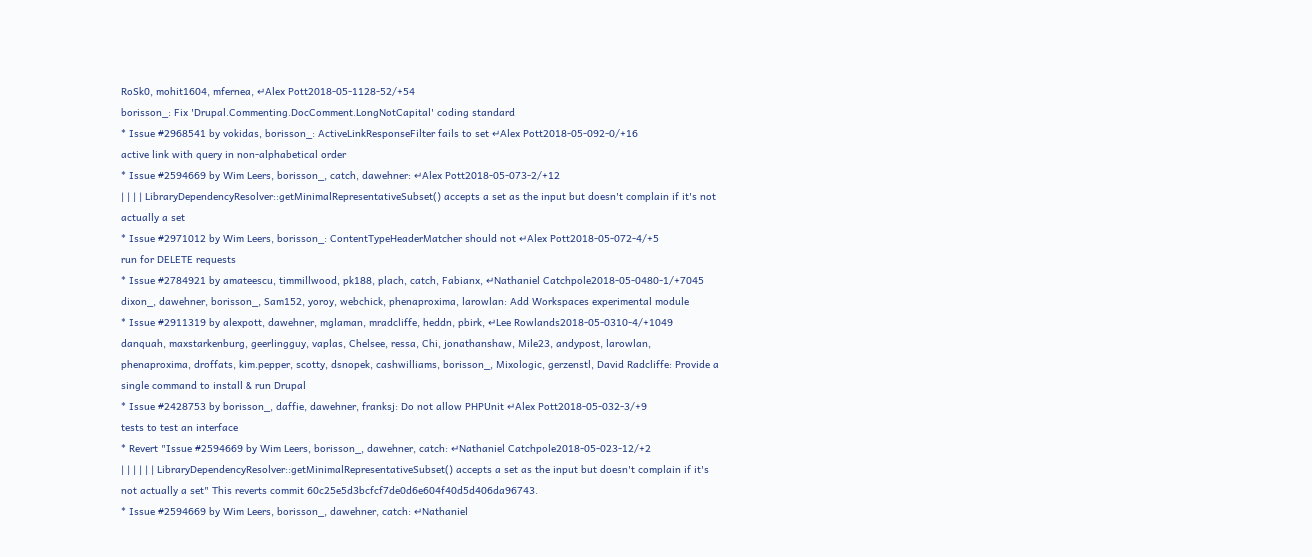RoSk0, mohit1604, mfernea, ↵Alex Pott2018-05-1128-52/+54
borisson_: Fix 'Drupal.Commenting.DocComment.LongNotCapital' coding standard
* Issue #2968541 by vokidas, borisson_: ActiveLinkResponseFilter fails to set ↵Alex Pott2018-05-092-0/+16
active link with query in non-alphabetical order
* Issue #2594669 by Wim Leers, borisson_, catch, dawehner: ↵Alex Pott2018-05-073-2/+12
| | | | LibraryDependencyResolver::getMinimalRepresentativeSubset() accepts a set as the input but doesn't complain if it's not actually a set
* Issue #2971012 by Wim Leers, borisson_: ContentTypeHeaderMatcher should not ↵Alex Pott2018-05-072-4/+5
run for DELETE requests
* Issue #2784921 by amateescu, timmillwood, pk188, plach, catch, Fabianx, ↵Nathaniel Catchpole2018-05-0480-1/+7045
dixon_, dawehner, borisson_, Sam152, yoroy, webchick, phenaproxima, larowlan: Add Workspaces experimental module
* Issue #2911319 by alexpott, dawehner, mglaman, mradcliffe, heddn, pbirk, ↵Lee Rowlands2018-05-0310-4/+1049
danquah, maxstarkenburg, geerlingguy, vaplas, Chelsee, ressa, Chi, jonathanshaw, Mile23, andypost, larowlan, phenaproxima, droffats, kim.pepper, scotty, dsnopek, cashwilliams, borisson_, Mixologic, gerzenstl, David Radcliffe: Provide a single command to install & run Drupal
* Issue #2428753 by borisson_, daffie, dawehner, franksj: Do not allow PHPUnit ↵Alex Pott2018-05-032-3/+9
tests to test an interface
* Revert "Issue #2594669 by Wim Leers, borisson_, dawehner, catch: ↵Nathaniel Catchpole2018-05-023-12/+2
| | | | | | LibraryDependencyResolver::getMinimalRepresentativeSubset() accepts a set as the input but doesn't complain if it's not actually a set" This reverts commit 60c25e5d3bcfcf7de0d6e604f40d5d406da96743.
* Issue #2594669 by Wim Leers, borisson_, dawehner, catch: ↵Nathaniel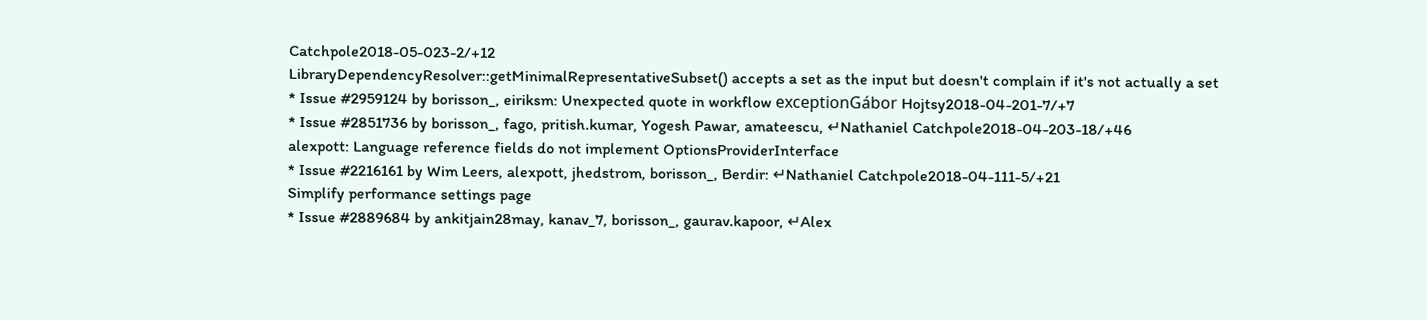Catchpole2018-05-023-2/+12
LibraryDependencyResolver::getMinimalRepresentativeSubset() accepts a set as the input but doesn't complain if it's not actually a set
* Issue #2959124 by borisson_, eiriksm: Unexpected quote in workflow exceptionGábor Hojtsy2018-04-201-7/+7
* Issue #2851736 by borisson_, fago, pritish.kumar, Yogesh Pawar, amateescu, ↵Nathaniel Catchpole2018-04-203-18/+46
alexpott: Language reference fields do not implement OptionsProviderInterface
* Issue #2216161 by Wim Leers, alexpott, jhedstrom, borisson_, Berdir: ↵Nathaniel Catchpole2018-04-111-5/+21
Simplify performance settings page
* Issue #2889684 by ankitjain28may, kanav_7, borisson_, gaurav.kapoor, ↵Alex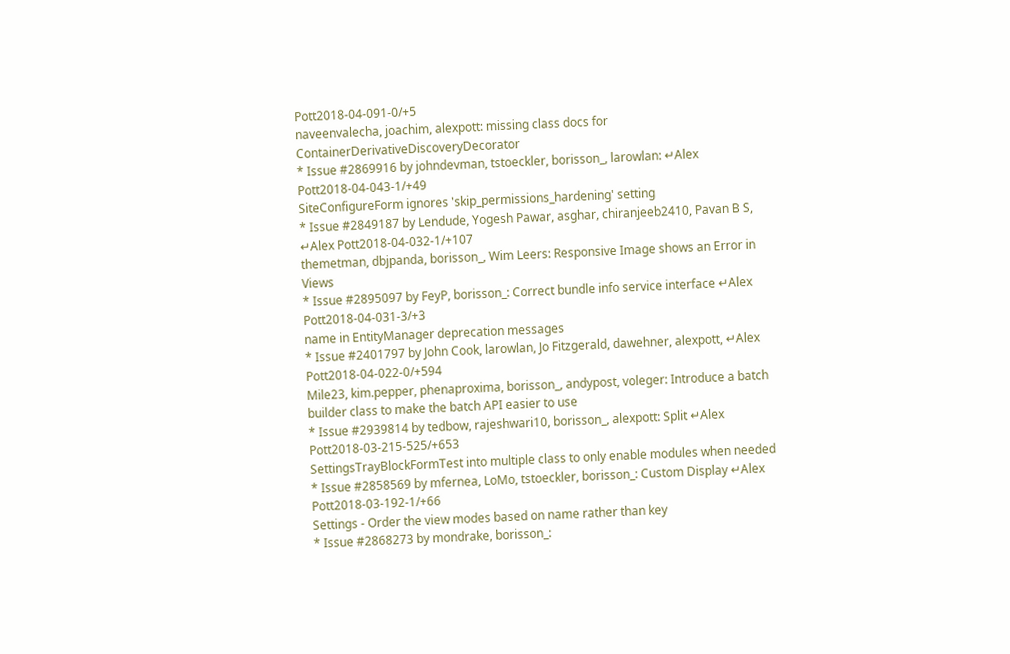Pott2018-04-091-0/+5
naveenvalecha, joachim, alexpott: missing class docs for ContainerDerivativeDiscoveryDecorator
* Issue #2869916 by johndevman, tstoeckler, borisson_, larowlan: ↵Alex Pott2018-04-043-1/+49
SiteConfigureForm ignores 'skip_permissions_hardening' setting
* Issue #2849187 by Lendude, Yogesh Pawar, asghar, chiranjeeb2410, Pavan B S, ↵Alex Pott2018-04-032-1/+107
themetman, dbjpanda, borisson_, Wim Leers: Responsive Image shows an Error in Views
* Issue #2895097 by FeyP, borisson_: Correct bundle info service interface ↵Alex Pott2018-04-031-3/+3
name in EntityManager deprecation messages
* Issue #2401797 by John Cook, larowlan, Jo Fitzgerald, dawehner, alexpott, ↵Alex Pott2018-04-022-0/+594
Mile23, kim.pepper, phenaproxima, borisson_, andypost, voleger: Introduce a batch builder class to make the batch API easier to use
* Issue #2939814 by tedbow, rajeshwari10, borisson_, alexpott: Split ↵Alex Pott2018-03-215-525/+653
SettingsTrayBlockFormTest into multiple class to only enable modules when needed
* Issue #2858569 by mfernea, LoMo, tstoeckler, borisson_: Custom Display ↵Alex Pott2018-03-192-1/+66
Settings - Order the view modes based on name rather than key
* Issue #2868273 by mondrake, borisson_: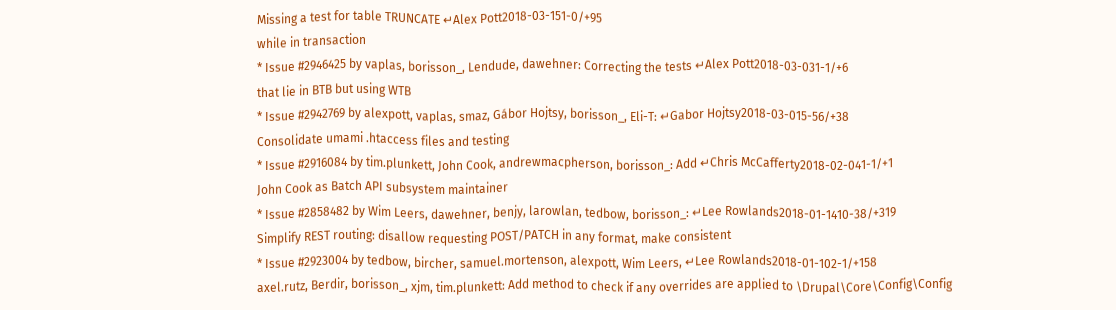Missing a test for table TRUNCATE ↵Alex Pott2018-03-151-0/+95
while in transaction
* Issue #2946425 by vaplas, borisson_, Lendude, dawehner: Correcting the tests ↵Alex Pott2018-03-031-1/+6
that lie in BTB but using WTB
* Issue #2942769 by alexpott, vaplas, smaz, Gábor Hojtsy, borisson_, Eli-T: ↵Gabor Hojtsy2018-03-015-56/+38
Consolidate umami .htaccess files and testing
* Issue #2916084 by tim.plunkett, John Cook, andrewmacpherson, borisson_: Add ↵Chris McCafferty2018-02-041-1/+1
John Cook as Batch API subsystem maintainer
* Issue #2858482 by Wim Leers, dawehner, benjy, larowlan, tedbow, borisson_: ↵Lee Rowlands2018-01-1410-38/+319
Simplify REST routing: disallow requesting POST/PATCH in any format, make consistent
* Issue #2923004 by tedbow, bircher, samuel.mortenson, alexpott, Wim Leers, ↵Lee Rowlands2018-01-102-1/+158
axel.rutz, Berdir, borisson_, xjm, tim.plunkett: Add method to check if any overrides are applied to \Drupal\Core\Config\Config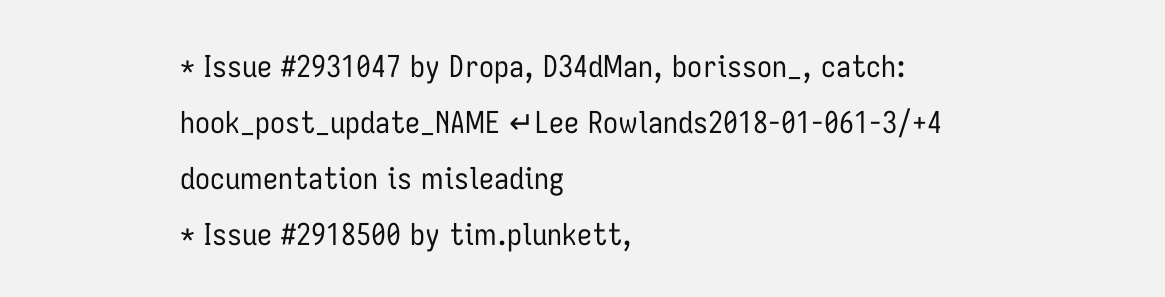* Issue #2931047 by Dropa, D34dMan, borisson_, catch: hook_post_update_NAME ↵Lee Rowlands2018-01-061-3/+4
documentation is misleading
* Issue #2918500 by tim.plunkett,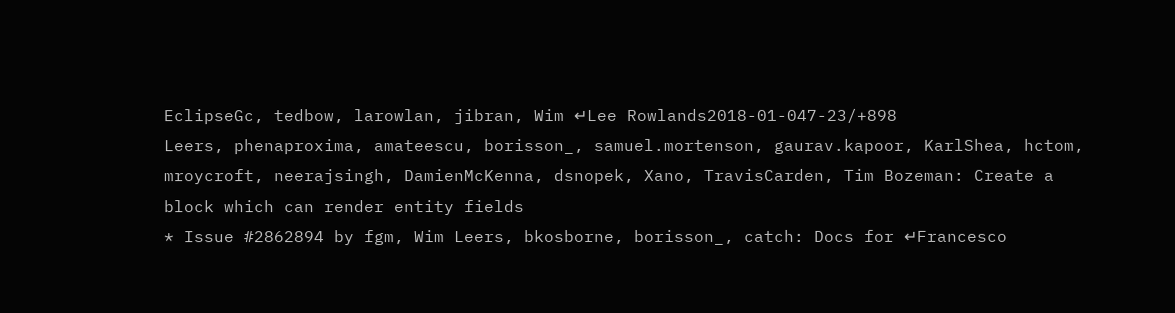EclipseGc, tedbow, larowlan, jibran, Wim ↵Lee Rowlands2018-01-047-23/+898
Leers, phenaproxima, amateescu, borisson_, samuel.mortenson, gaurav.kapoor, KarlShea, hctom, mroycroft, neerajsingh, DamienMcKenna, dsnopek, Xano, TravisCarden, Tim Bozeman: Create a block which can render entity fields
* Issue #2862894 by fgm, Wim Leers, bkosborne, borisson_, catch: Docs for ↵Francesco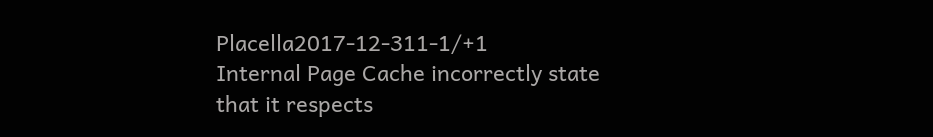Placella2017-12-311-1/+1
Internal Page Cache incorrectly state that it respects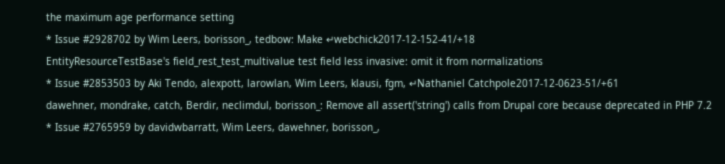the maximum age performance setting
* Issue #2928702 by Wim Leers, borisson_, tedbow: Make ↵webchick2017-12-152-41/+18
EntityResourceTestBase's field_rest_test_multivalue test field less invasive: omit it from normalizations
* Issue #2853503 by Aki Tendo, alexpott, larowlan, Wim Leers, klausi, fgm, ↵Nathaniel Catchpole2017-12-0623-51/+61
dawehner, mondrake, catch, Berdir, neclimdul, borisson_: Remove all assert('string') calls from Drupal core because deprecated in PHP 7.2
* Issue #2765959 by davidwbarratt, Wim Leers, dawehner, borisson_,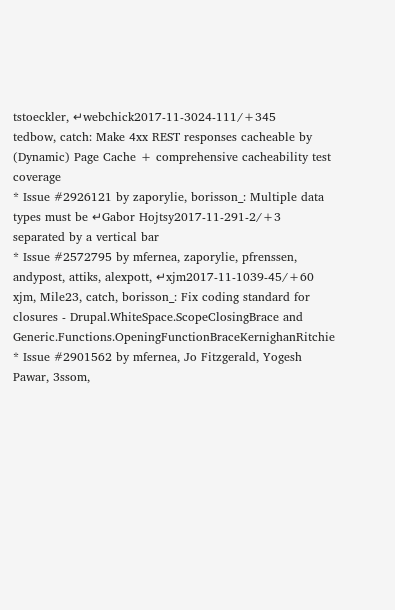tstoeckler, ↵webchick2017-11-3024-111/+345
tedbow, catch: Make 4xx REST responses cacheable by (Dynamic) Page Cache + comprehensive cacheability test coverage
* Issue #2926121 by zaporylie, borisson_: Multiple data types must be ↵Gabor Hojtsy2017-11-291-2/+3
separated by a vertical bar
* Issue #2572795 by mfernea, zaporylie, pfrenssen, andypost, attiks, alexpott, ↵xjm2017-11-1039-45/+60
xjm, Mile23, catch, borisson_: Fix coding standard for closures - Drupal.WhiteSpace.ScopeClosingBrace and Generic.Functions.OpeningFunctionBraceKernighanRitchie
* Issue #2901562 by mfernea, Jo Fitzgerald, Yogesh Pawar, 3ssom,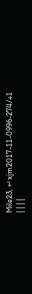Mile23, ↵xjm2017-11-0996-274/+1
| | | |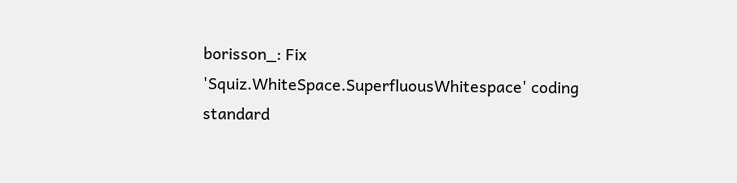borisson_: Fix 'Squiz.WhiteSpace.SuperfluousWhitespace' coding standard